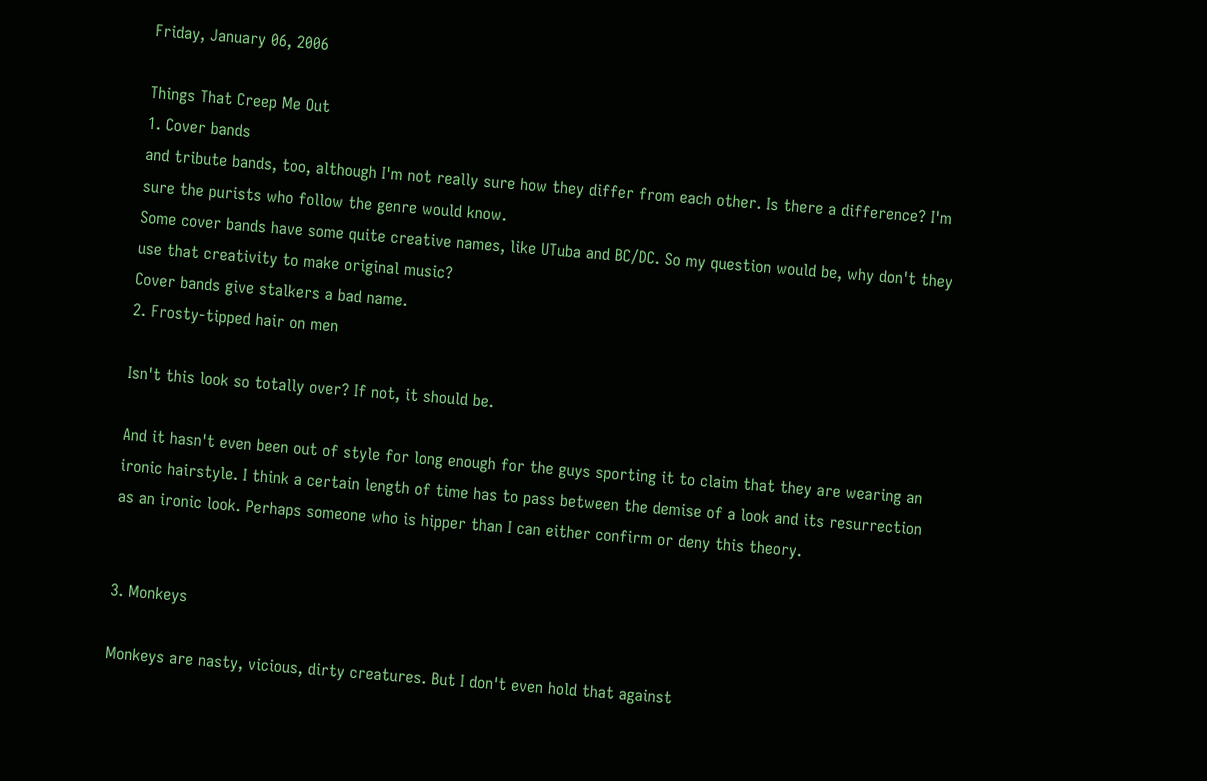Friday, January 06, 2006

Things That Creep Me Out
1. Cover bands
and tribute bands, too, although I'm not really sure how they differ from each other. Is there a difference? I'm sure the purists who follow the genre would know.
Some cover bands have some quite creative names, like UTuba and BC/DC. So my question would be, why don't they use that creativity to make original music?
Cover bands give stalkers a bad name.
2. Frosty-tipped hair on men

Isn't this look so totally over? If not, it should be.

And it hasn't even been out of style for long enough for the guys sporting it to claim that they are wearing an ironic hairstyle. I think a certain length of time has to pass between the demise of a look and its resurrection as an ironic look. Perhaps someone who is hipper than I can either confirm or deny this theory.


3. Monkeys

Monkeys are nasty, vicious, dirty creatures. But I don't even hold that against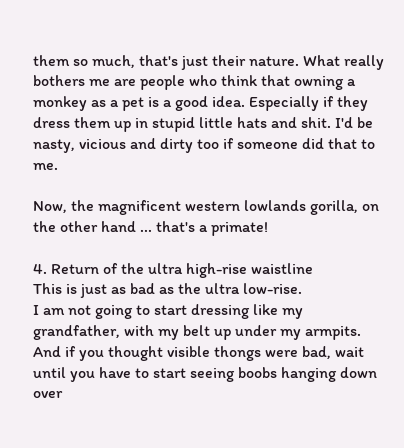them so much, that's just their nature. What really bothers me are people who think that owning a monkey as a pet is a good idea. Especially if they dress them up in stupid little hats and shit. I'd be nasty, vicious and dirty too if someone did that to me.

Now, the magnificent western lowlands gorilla, on the other hand ... that's a primate!

4. Return of the ultra high-rise waistline
This is just as bad as the ultra low-rise.
I am not going to start dressing like my grandfather, with my belt up under my armpits.
And if you thought visible thongs were bad, wait until you have to start seeing boobs hanging down over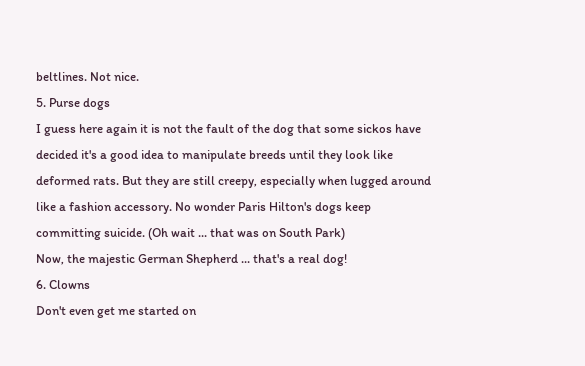beltlines. Not nice.
5. Purse dogs
I guess here again it is not the fault of the dog that some sickos have decided it's a good idea to manipulate breeds until they look like deformed rats. But they are still creepy, especially when lugged around like a fashion accessory. No wonder Paris Hilton's dogs keep committing suicide. (Oh wait ... that was on South Park)
Now, the majestic German Shepherd ... that's a real dog!
6. Clowns
Don't even get me started on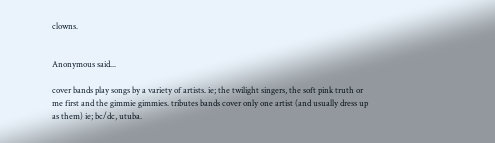clowns.


Anonymous said...

cover bands play songs by a variety of artists. ie; the twilight singers, the soft pink truth or me first and the gimmie gimmies. tributes bands cover only one artist (and usually dress up as them) ie; bc/dc, utuba.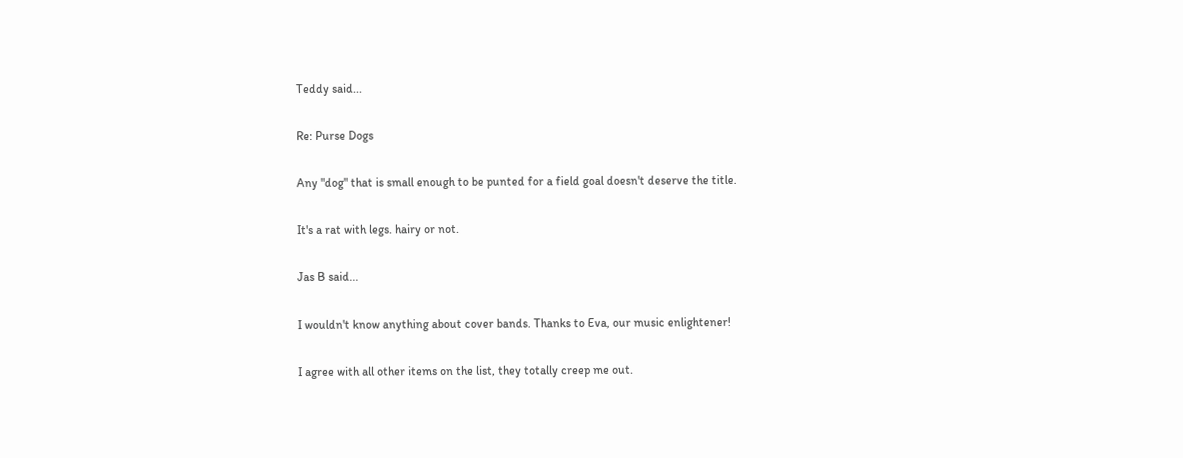Teddy said...

Re: Purse Dogs

Any "dog" that is small enough to be punted for a field goal doesn't deserve the title.

It's a rat with legs. hairy or not.

Jas B said...

I wouldn't know anything about cover bands. Thanks to Eva, our music enlightener!

I agree with all other items on the list, they totally creep me out.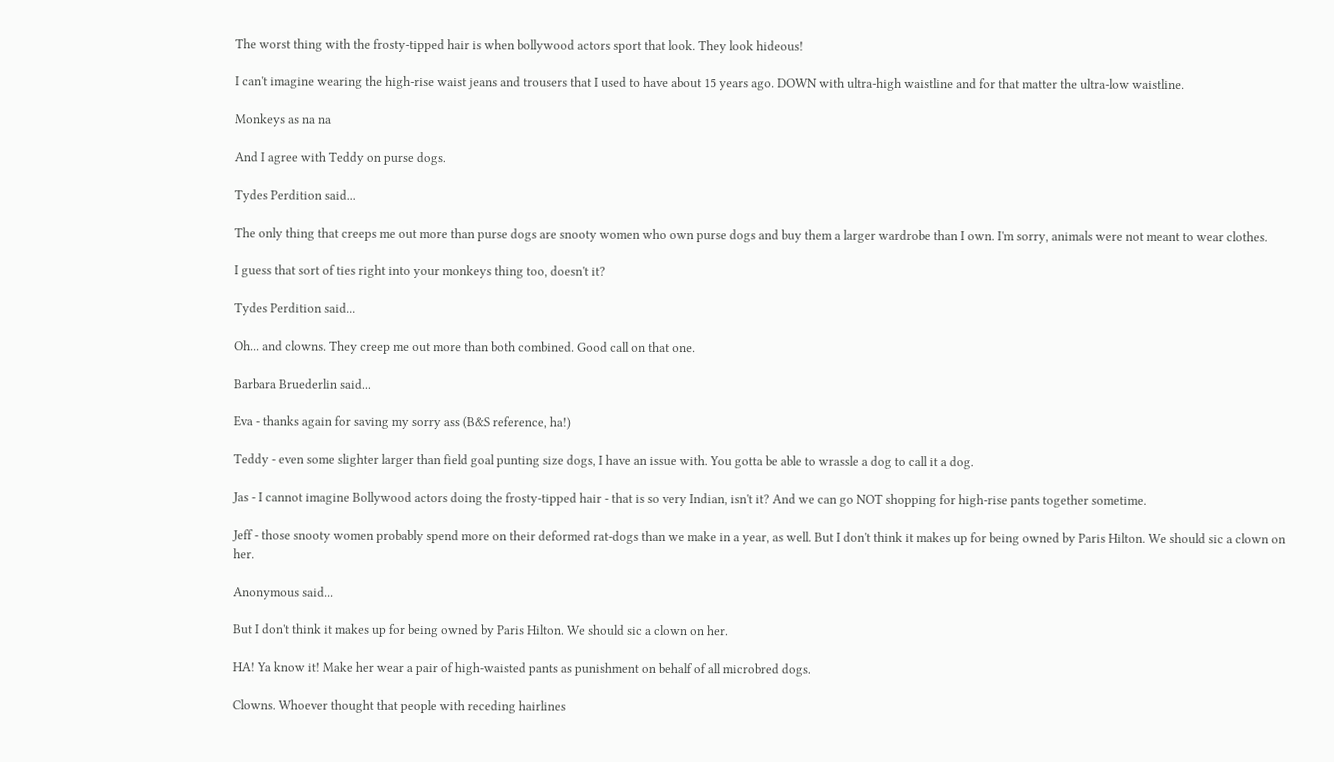The worst thing with the frosty-tipped hair is when bollywood actors sport that look. They look hideous!

I can't imagine wearing the high-rise waist jeans and trousers that I used to have about 15 years ago. DOWN with ultra-high waistline and for that matter the ultra-low waistline.

Monkeys as na na

And I agree with Teddy on purse dogs.

Tydes Perdition said...

The only thing that creeps me out more than purse dogs are snooty women who own purse dogs and buy them a larger wardrobe than I own. I'm sorry, animals were not meant to wear clothes.

I guess that sort of ties right into your monkeys thing too, doesn't it?

Tydes Perdition said...

Oh... and clowns. They creep me out more than both combined. Good call on that one.

Barbara Bruederlin said...

Eva - thanks again for saving my sorry ass (B&S reference, ha!)

Teddy - even some slighter larger than field goal punting size dogs, I have an issue with. You gotta be able to wrassle a dog to call it a dog.

Jas - I cannot imagine Bollywood actors doing the frosty-tipped hair - that is so very Indian, isn't it? And we can go NOT shopping for high-rise pants together sometime.

Jeff - those snooty women probably spend more on their deformed rat-dogs than we make in a year, as well. But I don't think it makes up for being owned by Paris Hilton. We should sic a clown on her.

Anonymous said...

But I don't think it makes up for being owned by Paris Hilton. We should sic a clown on her.

HA! Ya know it! Make her wear a pair of high-waisted pants as punishment on behalf of all microbred dogs.

Clowns. Whoever thought that people with receding hairlines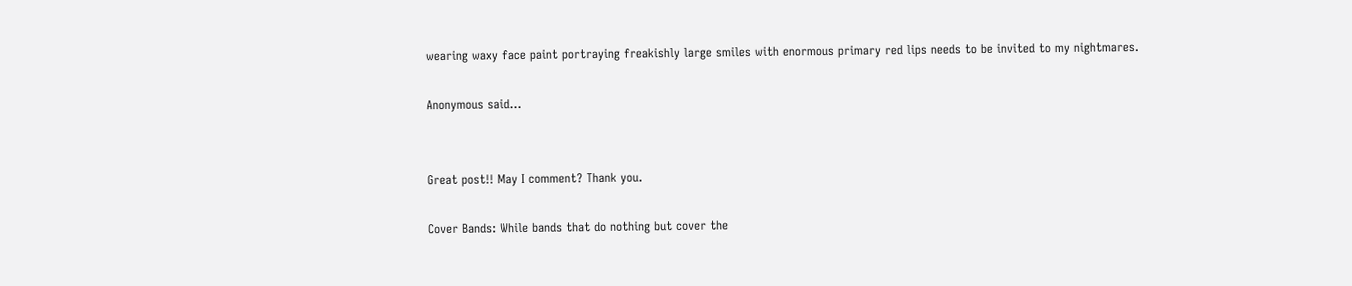wearing waxy face paint portraying freakishly large smiles with enormous primary red lips needs to be invited to my nightmares.

Anonymous said...


Great post!! May I comment? Thank you.

Cover Bands: While bands that do nothing but cover the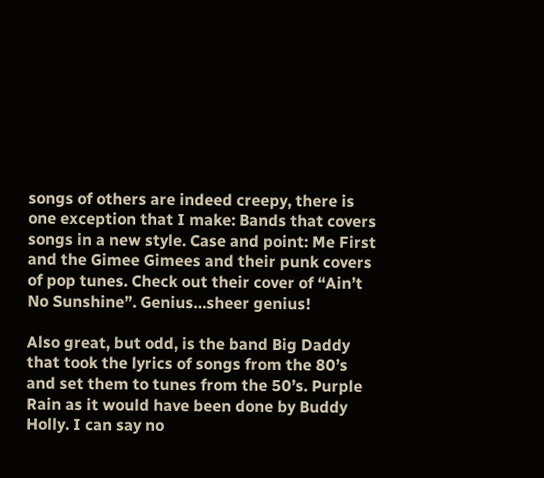songs of others are indeed creepy, there is one exception that I make: Bands that covers songs in a new style. Case and point: Me First and the Gimee Gimees and their punk covers of pop tunes. Check out their cover of “Ain’t No Sunshine”. Genius…sheer genius!

Also great, but odd, is the band Big Daddy that took the lyrics of songs from the 80’s and set them to tunes from the 50’s. Purple Rain as it would have been done by Buddy Holly. I can say no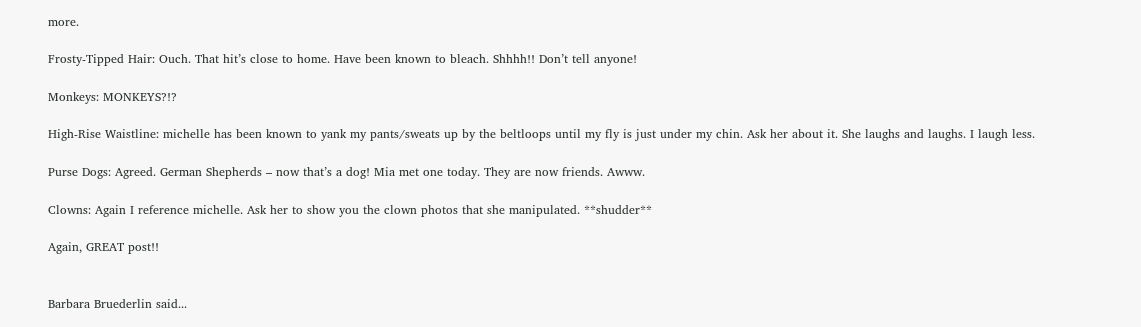more.

Frosty-Tipped Hair: Ouch. That hit’s close to home. Have been known to bleach. Shhhh!! Don’t tell anyone!

Monkeys: MONKEYS?!?

High-Rise Waistline: michelle has been known to yank my pants/sweats up by the beltloops until my fly is just under my chin. Ask her about it. She laughs and laughs. I laugh less.

Purse Dogs: Agreed. German Shepherds – now that’s a dog! Mia met one today. They are now friends. Awww.

Clowns: Again I reference michelle. Ask her to show you the clown photos that she manipulated. **shudder**

Again, GREAT post!!


Barbara Bruederlin said...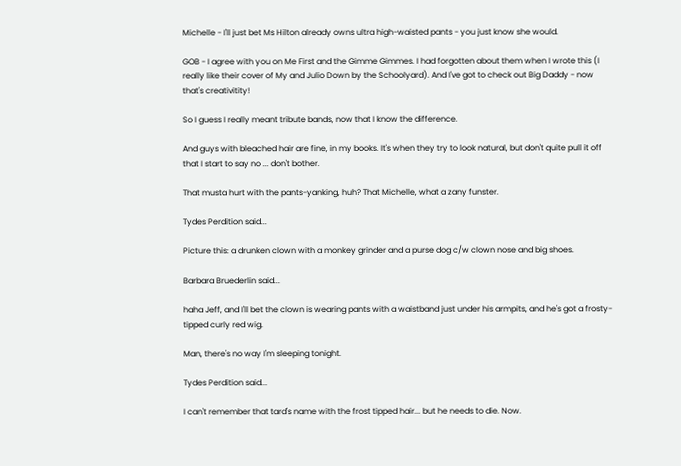Michelle - I'll just bet Ms Hilton already owns ultra high-waisted pants - you just know she would.

GOB - I agree with you on Me First and the Gimme Gimmes. I had forgotten about them when I wrote this (I really like their cover of My and Julio Down by the Schoolyard). And I've got to check out Big Daddy - now that's creativitity!

So I guess I really meant tribute bands, now that I know the difference.

And guys with bleached hair are fine, in my books. It's when they try to look natural, but don't quite pull it off that I start to say no ... don't bother.

That musta hurt with the pants-yanking, huh? That Michelle, what a zany funster.

Tydes Perdition said...

Picture this: a drunken clown with a monkey grinder and a purse dog c/w clown nose and big shoes.

Barbara Bruederlin said...

haha Jeff, and I'll bet the clown is wearing pants with a waistband just under his armpits, and he's got a frosty-tipped curly red wig.

Man, there's no way I'm sleeping tonight.

Tydes Perdition said...

I can't remember that tard's name with the frost tipped hair... but he needs to die. Now.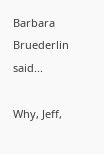Barbara Bruederlin said...

Why, Jeff,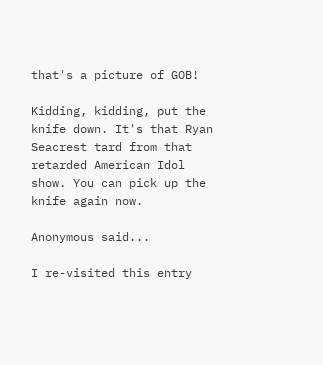that's a picture of GOB!

Kidding, kidding, put the knife down. It's that Ryan Seacrest tard from that retarded American Idol show. You can pick up the knife again now.

Anonymous said...

I re-visited this entry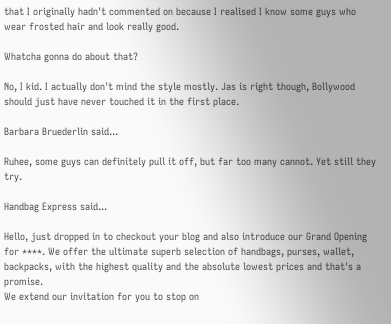that I originally hadn't commented on because I realised I know some guys who wear frosted hair and look really good.

Whatcha gonna do about that?

No, I kid. I actually don't mind the style mostly. Jas is right though, Bollywood should just have never touched it in the first place.

Barbara Bruederlin said...

Ruhee, some guys can definitely pull it off, but far too many cannot. Yet still they try.

Handbag Express said...

Hello, just dropped in to checkout your blog and also introduce our Grand Opening for ****. We offer the ultimate superb selection of handbags, purses, wallet, backpacks, with the highest quality and the absolute lowest prices and that's a promise.
We extend our invitation for you to stop on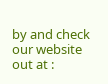by and check our website out at :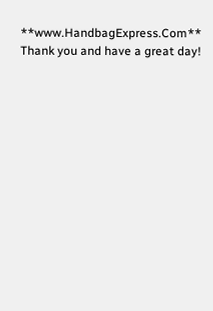**www.HandbagExpress.Com** Thank you and have a great day!